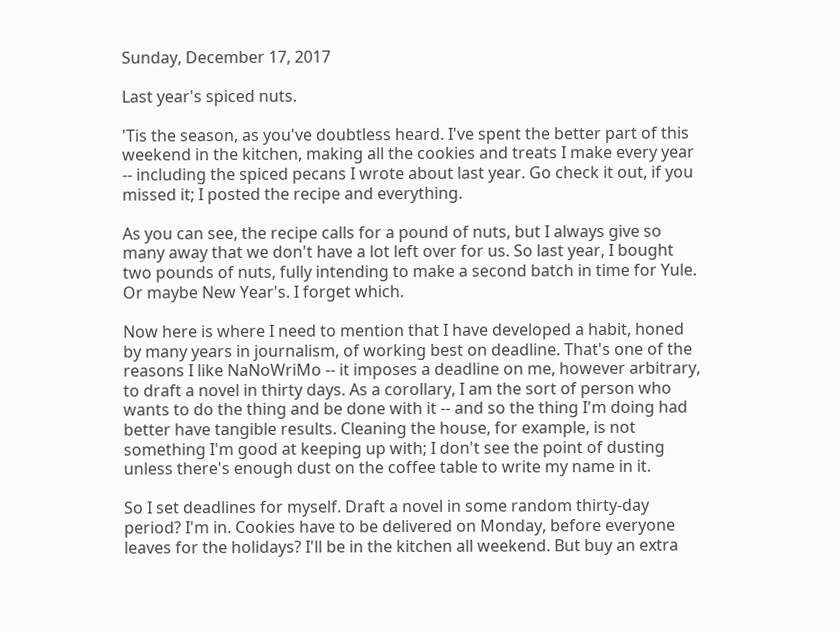Sunday, December 17, 2017

Last year's spiced nuts.

'Tis the season, as you've doubtless heard. I've spent the better part of this weekend in the kitchen, making all the cookies and treats I make every year -- including the spiced pecans I wrote about last year. Go check it out, if you missed it; I posted the recipe and everything.

As you can see, the recipe calls for a pound of nuts, but I always give so many away that we don't have a lot left over for us. So last year, I bought two pounds of nuts, fully intending to make a second batch in time for Yule. Or maybe New Year's. I forget which.

Now here is where I need to mention that I have developed a habit, honed by many years in journalism, of working best on deadline. That's one of the reasons I like NaNoWriMo -- it imposes a deadline on me, however arbitrary, to draft a novel in thirty days. As a corollary, I am the sort of person who wants to do the thing and be done with it -- and so the thing I'm doing had better have tangible results. Cleaning the house, for example, is not something I'm good at keeping up with; I don't see the point of dusting unless there's enough dust on the coffee table to write my name in it.

So I set deadlines for myself. Draft a novel in some random thirty-day period? I'm in. Cookies have to be delivered on Monday, before everyone leaves for the holidays? I'll be in the kitchen all weekend. But buy an extra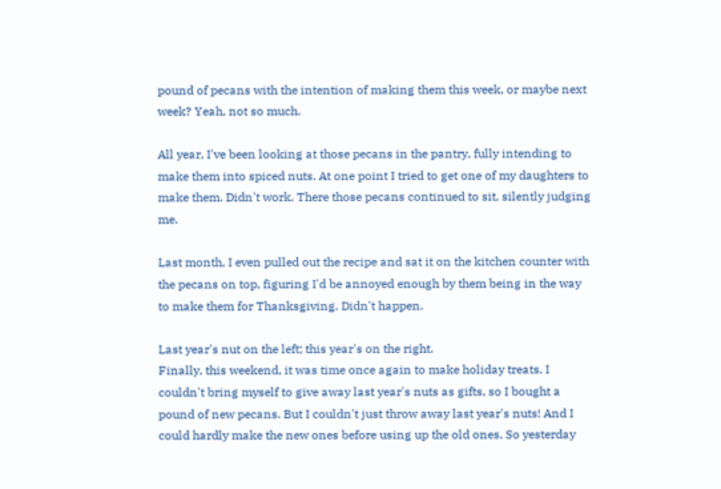pound of pecans with the intention of making them this week, or maybe next week? Yeah, not so much.

All year, I've been looking at those pecans in the pantry, fully intending to make them into spiced nuts. At one point I tried to get one of my daughters to make them. Didn't work. There those pecans continued to sit, silently judging me.

Last month, I even pulled out the recipe and sat it on the kitchen counter with the pecans on top, figuring I'd be annoyed enough by them being in the way to make them for Thanksgiving. Didn't happen.

Last year's nut on the left; this year's on the right.
Finally, this weekend, it was time once again to make holiday treats. I couldn't bring myself to give away last year's nuts as gifts, so I bought a pound of new pecans. But I couldn't just throw away last year's nuts! And I could hardly make the new ones before using up the old ones. So yesterday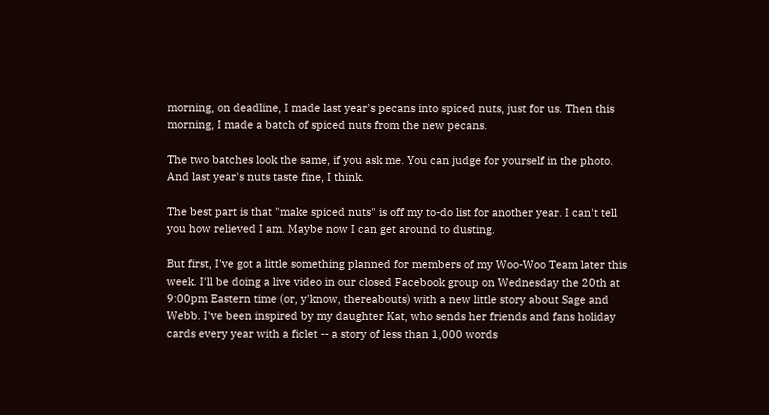morning, on deadline, I made last year's pecans into spiced nuts, just for us. Then this morning, I made a batch of spiced nuts from the new pecans.

The two batches look the same, if you ask me. You can judge for yourself in the photo. And last year's nuts taste fine, I think.

The best part is that "make spiced nuts" is off my to-do list for another year. I can't tell you how relieved I am. Maybe now I can get around to dusting.

But first, I've got a little something planned for members of my Woo-Woo Team later this week. I'll be doing a live video in our closed Facebook group on Wednesday the 20th at 9:00pm Eastern time (or, y'know, thereabouts) with a new little story about Sage and Webb. I've been inspired by my daughter Kat, who sends her friends and fans holiday cards every year with a ficlet -- a story of less than 1,000 words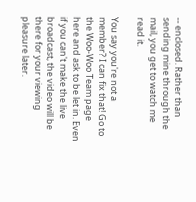-- enclosed. Rather than sending mine through the mail, you get to watch me read it.

You say you're not a member? I can fix that! Go to the Woo-Woo Team page here and ask to be let in. Even if you can't make the live broadcast, the video will be there for your viewing pleasure later.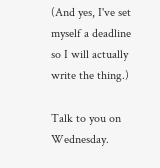(And yes, I've set myself a deadline so I will actually write the thing.)

Talk to you on Wednesday.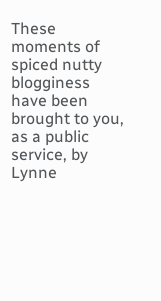These moments of spiced nutty blogginess have been brought to you, as a public service, by Lynne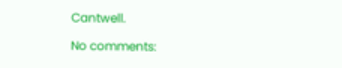Cantwell.

No comments: